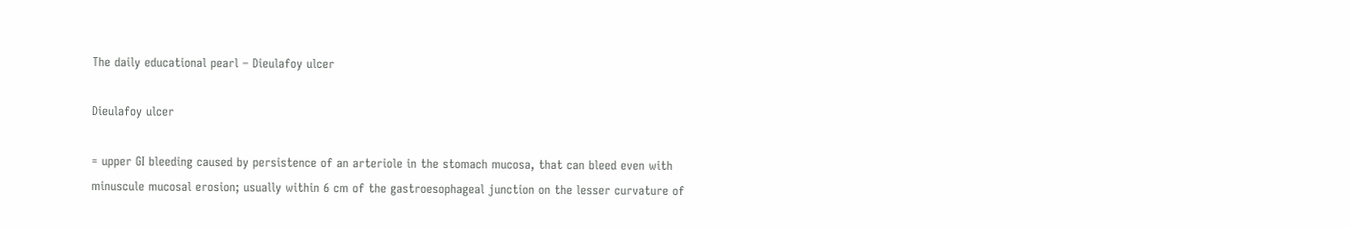The daily educational pearl – Dieulafoy ulcer

Dieulafoy ulcer

= upper GI bleeding caused by persistence of an arteriole in the stomach mucosa, that can bleed even with minuscule mucosal erosion; usually within 6 cm of the gastroesophageal junction on the lesser curvature of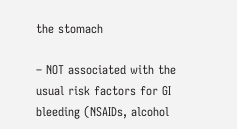the stomach

– NOT associated with the usual risk factors for GI bleeding (NSAIDs, alcohol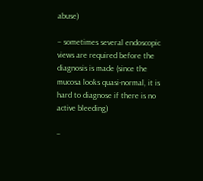abuse)

– sometimes several endoscopic views are required before the diagnosis is made (since the mucosa looks quasi-normal, it is hard to diagnose if there is no active bleeding)

–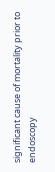significant cause of mortality prior to endoscopy